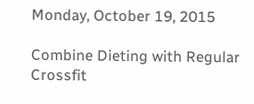Monday, October 19, 2015

Combine Dieting with Regular Crossfit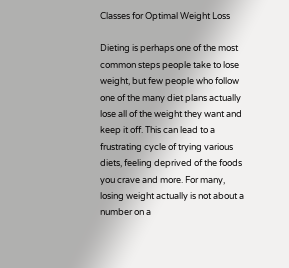Classes for Optimal Weight Loss

Dieting is perhaps one of the most common steps people take to lose weight, but few people who follow one of the many diet plans actually lose all of the weight they want and keep it off. This can lead to a frustrating cycle of trying various diets, feeling deprived of the foods you crave and more. For many, losing weight actually is not about a number on a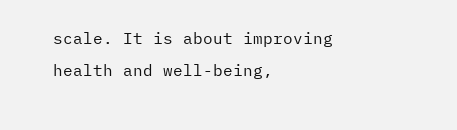scale. It is about improving health and well-being,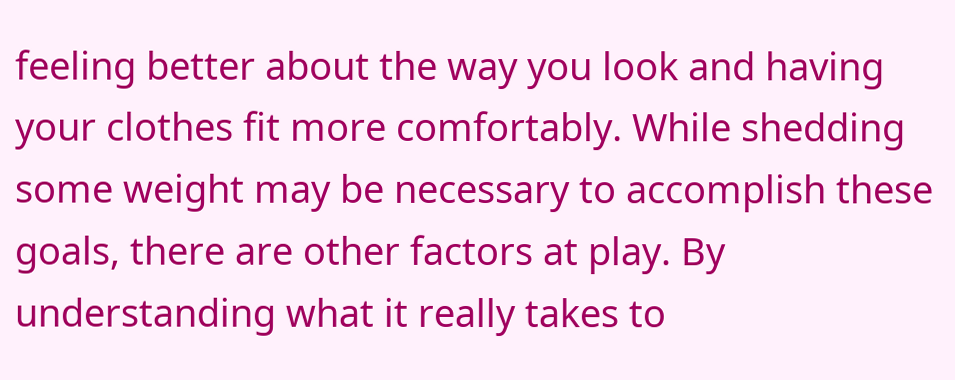feeling better about the way you look and having your clothes fit more comfortably. While shedding some weight may be necessary to accomplish these goals, there are other factors at play. By understanding what it really takes to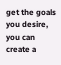get the goals you desire, you can create a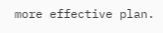more effective plan.